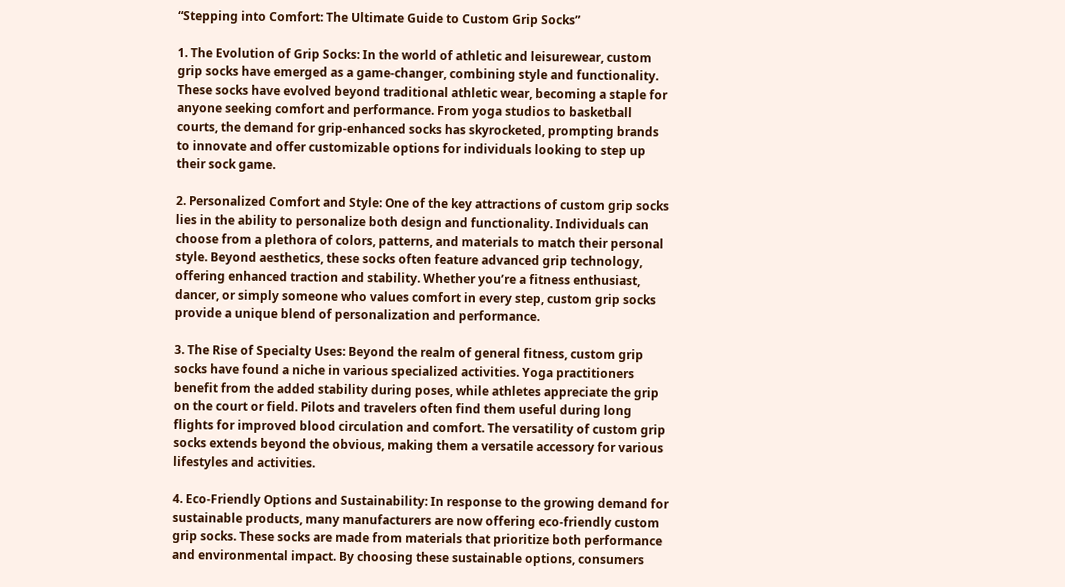“Stepping into Comfort: The Ultimate Guide to Custom Grip Socks”

1. The Evolution of Grip Socks: In the world of athletic and leisurewear, custom grip socks have emerged as a game-changer, combining style and functionality. These socks have evolved beyond traditional athletic wear, becoming a staple for anyone seeking comfort and performance. From yoga studios to basketball courts, the demand for grip-enhanced socks has skyrocketed, prompting brands to innovate and offer customizable options for individuals looking to step up their sock game.

2. Personalized Comfort and Style: One of the key attractions of custom grip socks lies in the ability to personalize both design and functionality. Individuals can choose from a plethora of colors, patterns, and materials to match their personal style. Beyond aesthetics, these socks often feature advanced grip technology, offering enhanced traction and stability. Whether you’re a fitness enthusiast, dancer, or simply someone who values comfort in every step, custom grip socks provide a unique blend of personalization and performance.

3. The Rise of Specialty Uses: Beyond the realm of general fitness, custom grip socks have found a niche in various specialized activities. Yoga practitioners benefit from the added stability during poses, while athletes appreciate the grip on the court or field. Pilots and travelers often find them useful during long flights for improved blood circulation and comfort. The versatility of custom grip socks extends beyond the obvious, making them a versatile accessory for various lifestyles and activities.

4. Eco-Friendly Options and Sustainability: In response to the growing demand for sustainable products, many manufacturers are now offering eco-friendly custom grip socks. These socks are made from materials that prioritize both performance and environmental impact. By choosing these sustainable options, consumers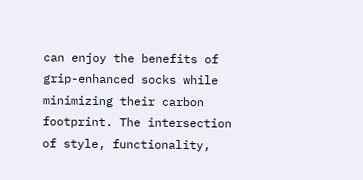can enjoy the benefits of grip-enhanced socks while minimizing their carbon footprint. The intersection of style, functionality,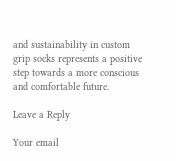and sustainability in custom grip socks represents a positive step towards a more conscious and comfortable future.

Leave a Reply

Your email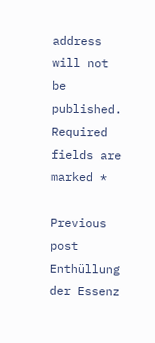address will not be published. Required fields are marked *

Previous post Enthüllung der Essenz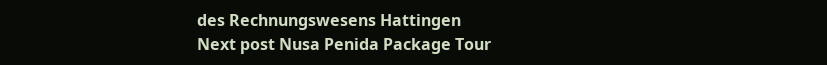des Rechnungswesens Hattingen
Next post Nusa Penida Package Tour